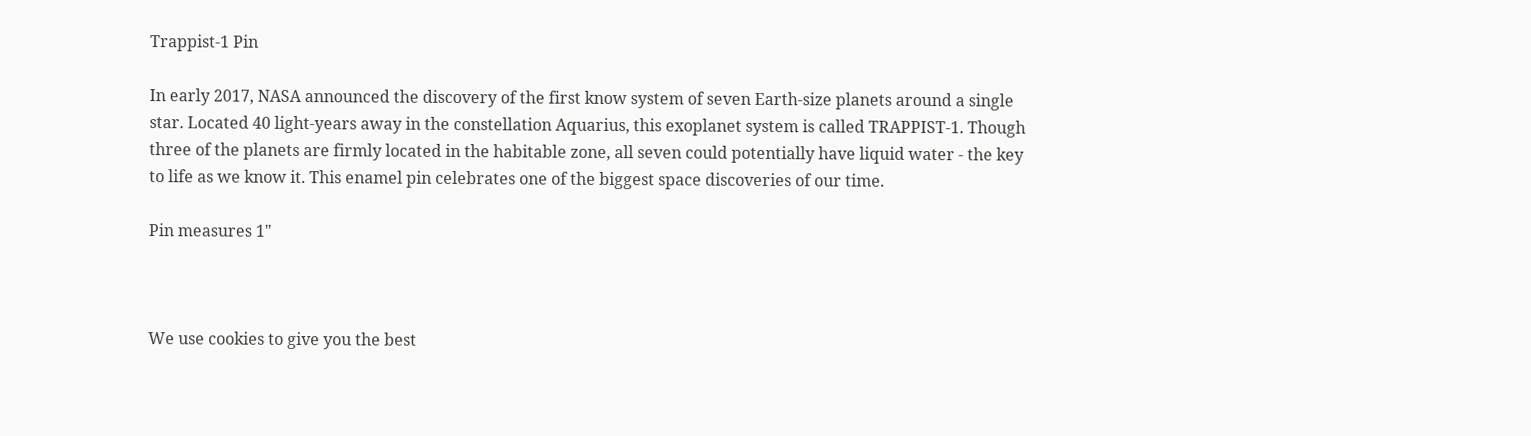Trappist-1 Pin

In early 2017, NASA announced the discovery of the first know system of seven Earth-size planets around a single star. Located 40 light-years away in the constellation Aquarius, this exoplanet system is called TRAPPIST-1. Though three of the planets are firmly located in the habitable zone, all seven could potentially have liquid water - the key to life as we know it. This enamel pin celebrates one of the biggest space discoveries of our time.

Pin measures 1"



We use cookies to give you the best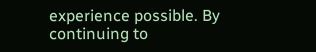experience possible. By continuing to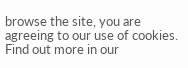browse the site, you are agreeing to our use of cookies. Find out more in our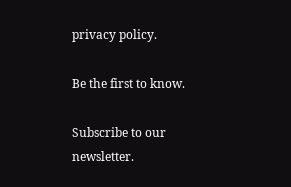privacy policy.

Be the first to know.

Subscribe to our newsletter.